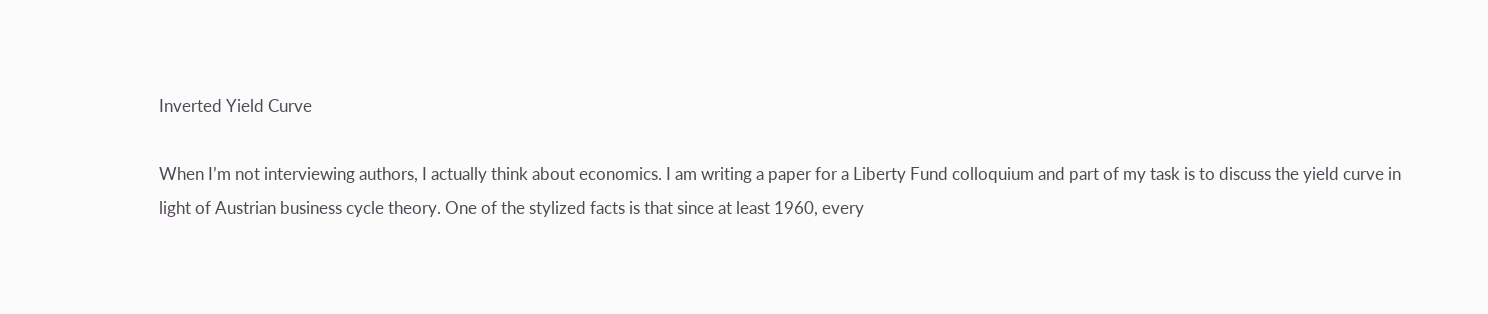Inverted Yield Curve

When I’m not interviewing authors, I actually think about economics. I am writing a paper for a Liberty Fund colloquium and part of my task is to discuss the yield curve in light of Austrian business cycle theory. One of the stylized facts is that since at least 1960, every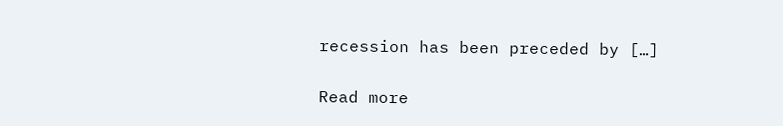recession has been preceded by […]

Read more